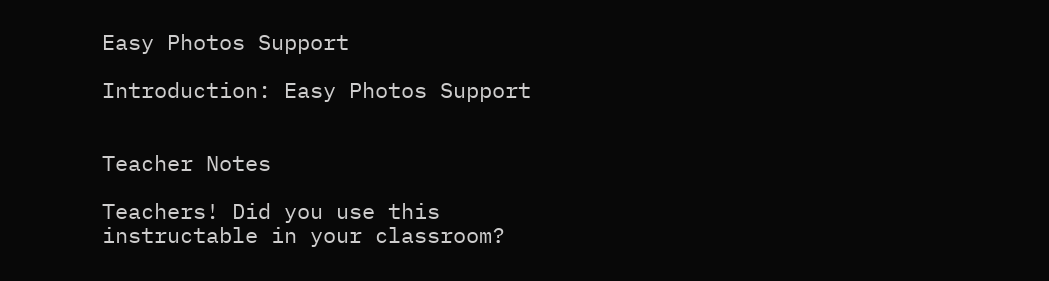Easy Photos Support

Introduction: Easy Photos Support


Teacher Notes

Teachers! Did you use this instructable in your classroom?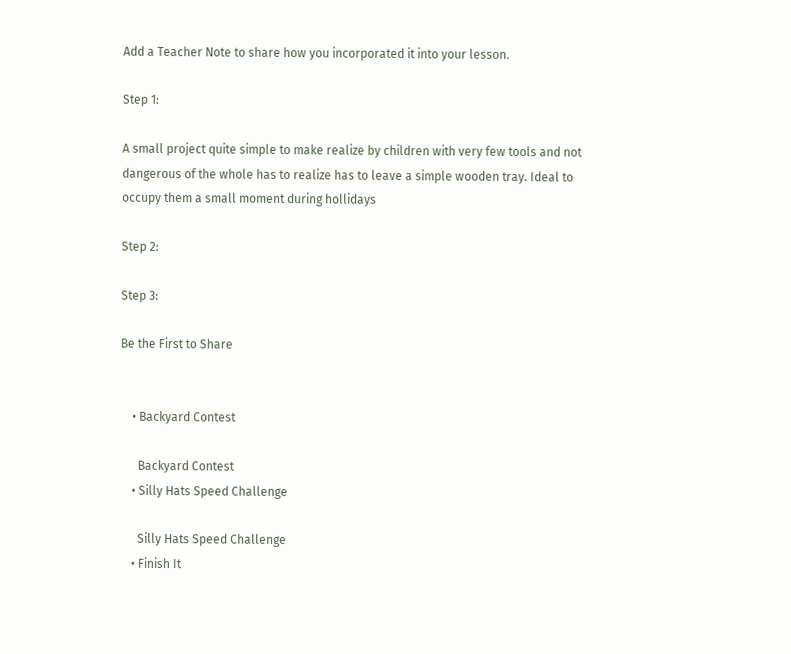Add a Teacher Note to share how you incorporated it into your lesson.

Step 1:

A small project quite simple to make realize by children with very few tools and not dangerous of the whole has to realize has to leave a simple wooden tray. Ideal to occupy them a small moment during hollidays

Step 2:

Step 3:

Be the First to Share


    • Backyard Contest

      Backyard Contest
    • Silly Hats Speed Challenge

      Silly Hats Speed Challenge
    • Finish It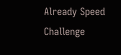Already Speed Challenge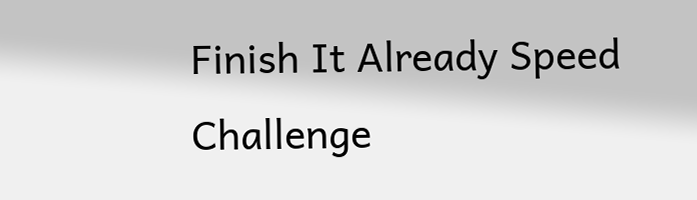Finish It Already Speed Challenge